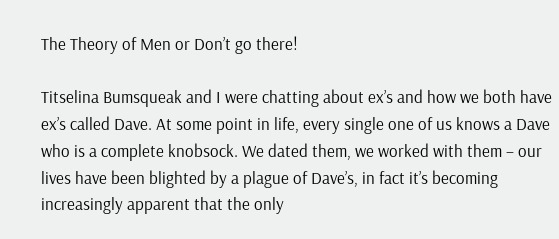The Theory of Men or Don’t go there!

Titselina Bumsqueak and I were chatting about ex’s and how we both have ex’s called Dave. At some point in life, every single one of us knows a Dave who is a complete knobsock. We dated them, we worked with them – our lives have been blighted by a plague of Dave’s, in fact it’s becoming increasingly apparent that the only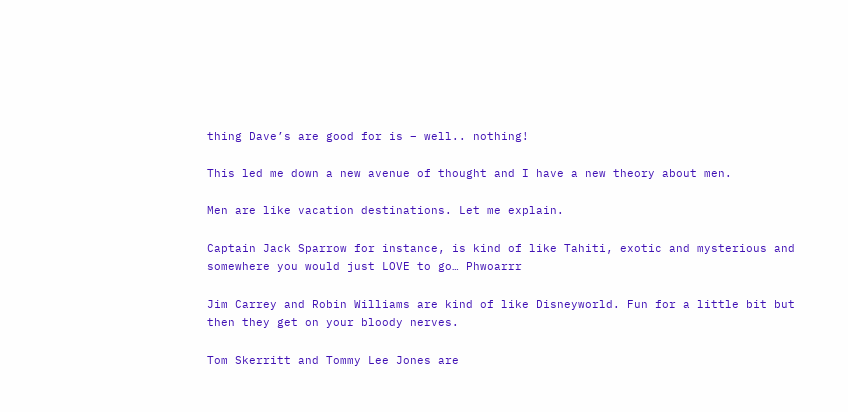thing Dave’s are good for is – well.. nothing!

This led me down a new avenue of thought and I have a new theory about men.

Men are like vacation destinations. Let me explain.

Captain Jack Sparrow for instance, is kind of like Tahiti, exotic and mysterious and somewhere you would just LOVE to go… Phwoarrr

Jim Carrey and Robin Williams are kind of like Disneyworld. Fun for a little bit but then they get on your bloody nerves.

Tom Skerritt and Tommy Lee Jones are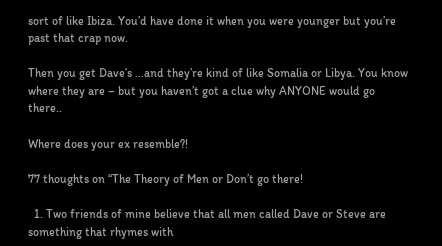sort of like Ibiza. You’d have done it when you were younger but you’re past that crap now.

Then you get Dave’s …and they’re kind of like Somalia or Libya. You know where they are – but you haven’t got a clue why ANYONE would go there..

Where does your ex resemble?!

77 thoughts on “The Theory of Men or Don’t go there!

  1. Two friends of mine believe that all men called Dave or Steve are something that rhymes with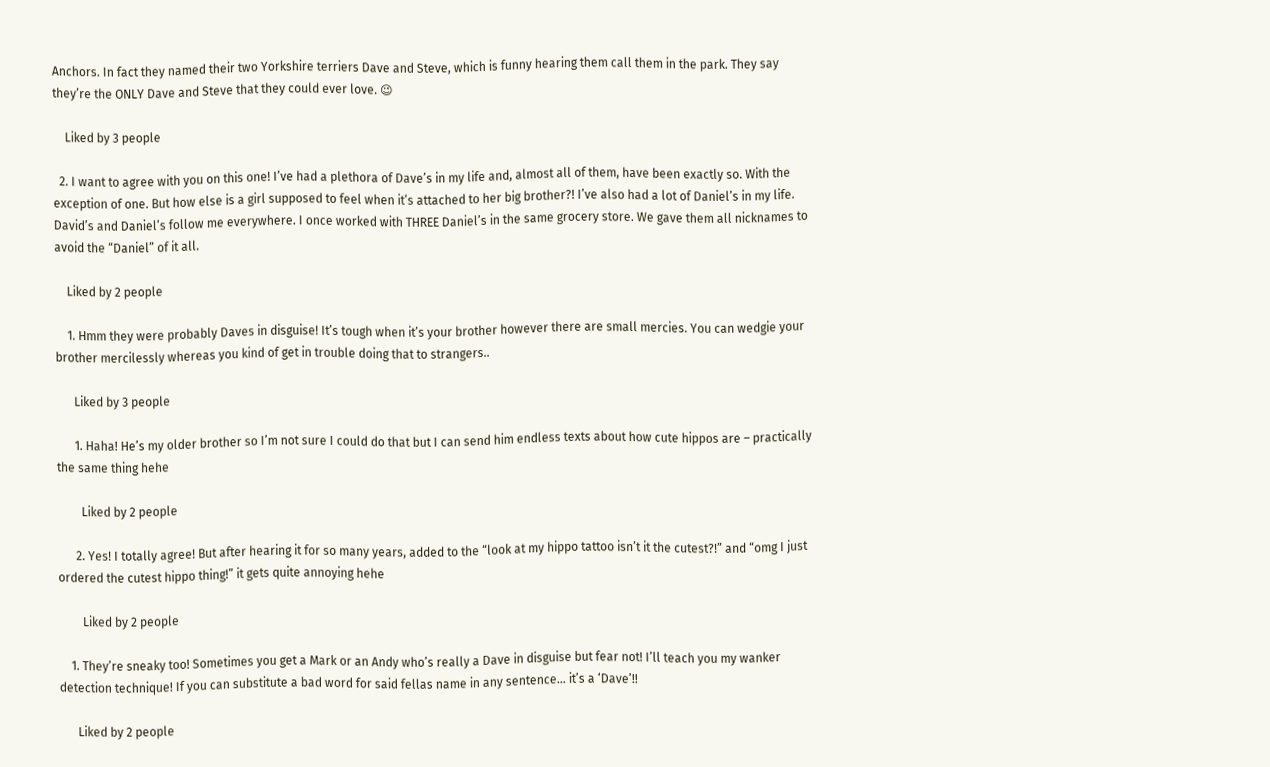Anchors. In fact they named their two Yorkshire terriers Dave and Steve, which is funny hearing them call them in the park. They say they’re the ONLY Dave and Steve that they could ever love. 😉

    Liked by 3 people

  2. I want to agree with you on this one! I’ve had a plethora of Dave’s in my life and, almost all of them, have been exactly so. With the exception of one. But how else is a girl supposed to feel when it’s attached to her big brother?! I’ve also had a lot of Daniel’s in my life. David’s and Daniel’s follow me everywhere. I once worked with THREE Daniel’s in the same grocery store. We gave them all nicknames to avoid the “Daniel” of it all.

    Liked by 2 people

    1. Hmm they were probably Daves in disguise! It’s tough when it’s your brother however there are small mercies. You can wedgie your brother mercilessly whereas you kind of get in trouble doing that to strangers..

      Liked by 3 people

      1. Haha! He’s my older brother so I’m not sure I could do that but I can send him endless texts about how cute hippos are – practically the same thing hehe

        Liked by 2 people

      2. Yes! I totally agree! But after hearing it for so many years, added to the “look at my hippo tattoo isn’t it the cutest?!” and “omg I just ordered the cutest hippo thing!” it gets quite annoying hehe

        Liked by 2 people

    1. They’re sneaky too! Sometimes you get a Mark or an Andy who’s really a Dave in disguise but fear not! I’ll teach you my wanker detection technique! If you can substitute a bad word for said fellas name in any sentence… it’s a ‘Dave’!!

      Liked by 2 people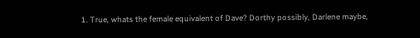1. True, whats the female equivalent of Dave? Dorthy possibly, Darlene maybe,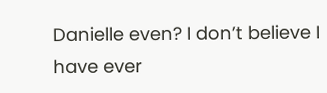Danielle even? I don’t believe I have ever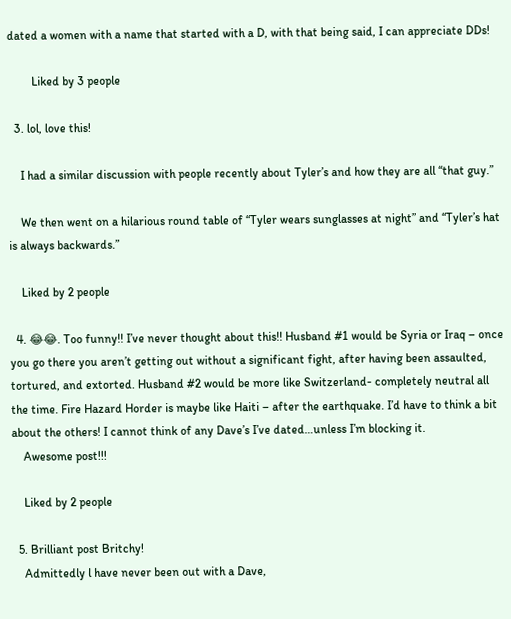dated a women with a name that started with a D, with that being said, I can appreciate DDs!

        Liked by 3 people

  3. lol, love this!

    I had a similar discussion with people recently about Tyler’s and how they are all “that guy.”

    We then went on a hilarious round table of “Tyler wears sunglasses at night” and “Tyler’s hat is always backwards.”

    Liked by 2 people

  4. 😂😂. Too funny!! I’ve never thought about this!! Husband #1 would be Syria or Iraq – once you go there you aren’t getting out without a significant fight, after having been assaulted, tortured, and extorted. Husband #2 would be more like Switzerland- completely neutral all the time. Fire Hazard Horder is maybe like Haiti – after the earthquake. I’d have to think a bit about the others! I cannot think of any Dave’s I’ve dated…unless I’m blocking it.
    Awesome post!!!

    Liked by 2 people

  5. Brilliant post Britchy!
    Admittedly l have never been out with a Dave,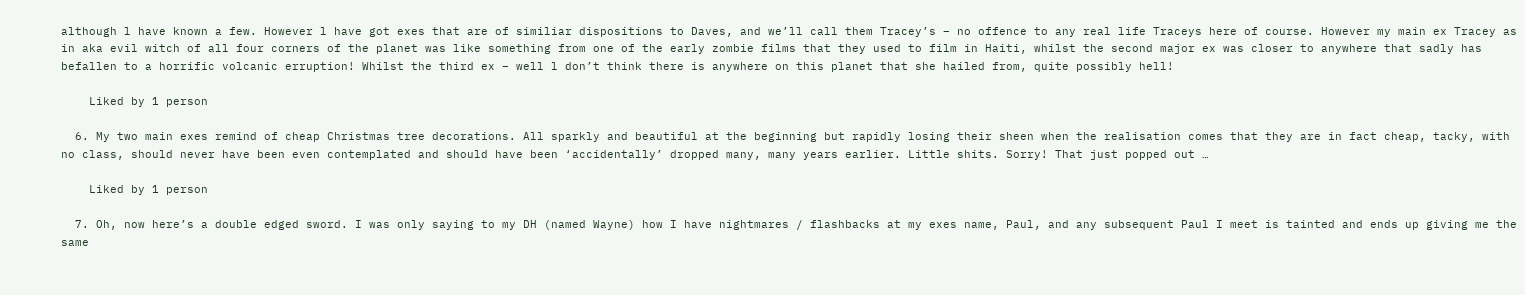although l have known a few. However l have got exes that are of similiar dispositions to Daves, and we’ll call them Tracey’s – no offence to any real life Traceys here of course. However my main ex Tracey as in aka evil witch of all four corners of the planet was like something from one of the early zombie films that they used to film in Haiti, whilst the second major ex was closer to anywhere that sadly has befallen to a horrific volcanic erruption! Whilst the third ex – well l don’t think there is anywhere on this planet that she hailed from, quite possibly hell!

    Liked by 1 person

  6. My two main exes remind of cheap Christmas tree decorations. All sparkly and beautiful at the beginning but rapidly losing their sheen when the realisation comes that they are in fact cheap, tacky, with no class, should never have been even contemplated and should have been ‘accidentally’ dropped many, many years earlier. Little shits. Sorry! That just popped out …

    Liked by 1 person

  7. Oh, now here’s a double edged sword. I was only saying to my DH (named Wayne) how I have nightmares / flashbacks at my exes name, Paul, and any subsequent Paul I meet is tainted and ends up giving me the same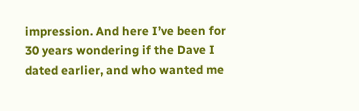impression. And here I’ve been for 30 years wondering if the Dave I dated earlier, and who wanted me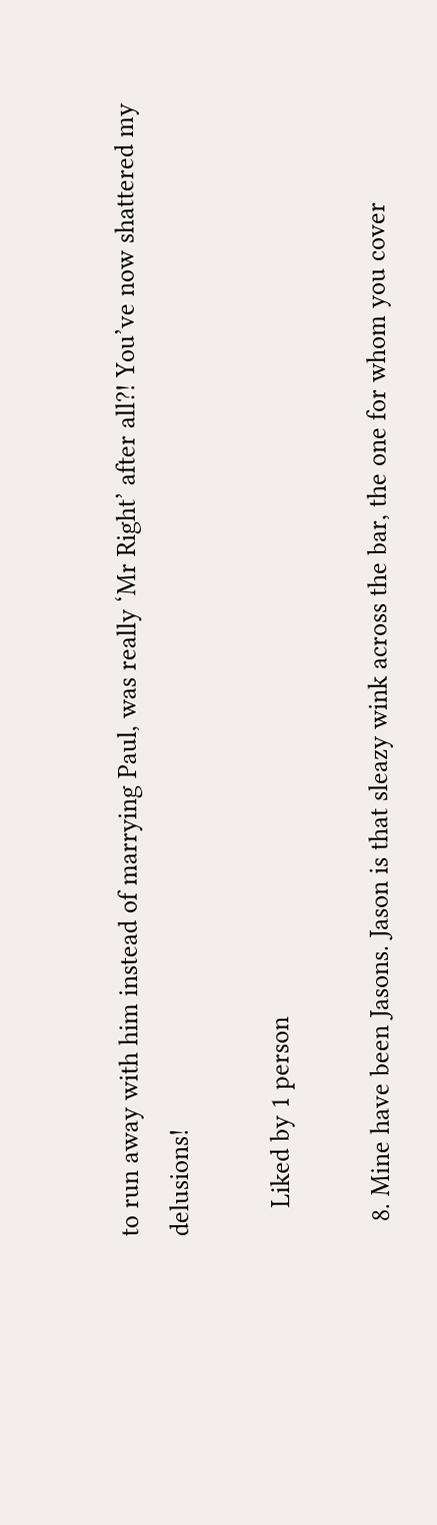to run away with him instead of marrying Paul, was really ‘Mr Right’ after all?! You’ve now shattered my delusions!

    Liked by 1 person

  8. Mine have been Jasons. Jason is that sleazy wink across the bar, the one for whom you cover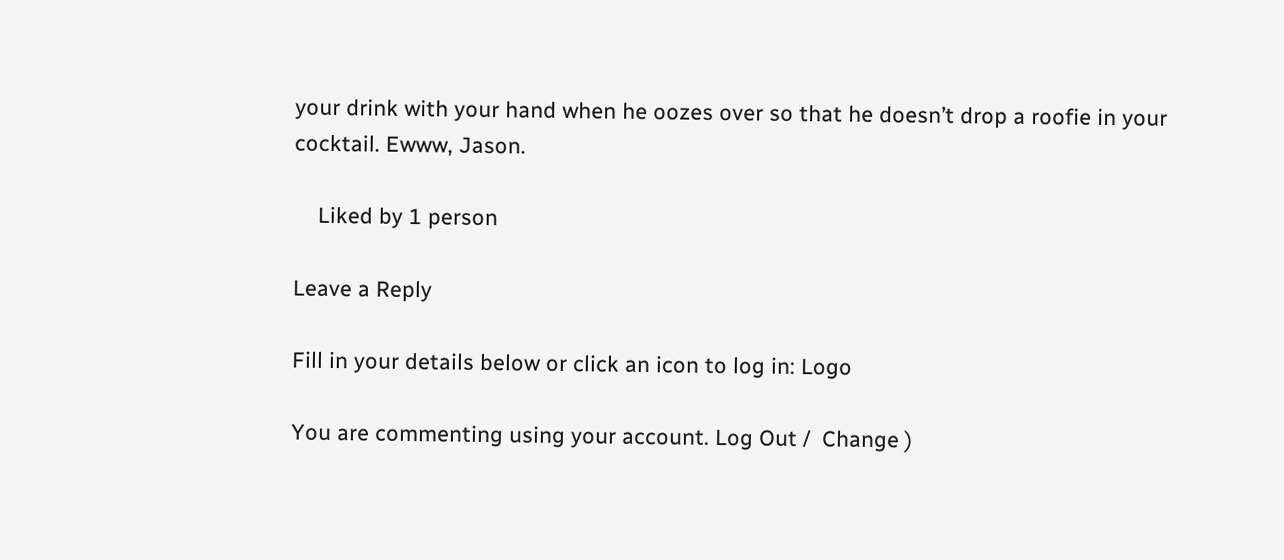your drink with your hand when he oozes over so that he doesn’t drop a roofie in your cocktail. Ewww, Jason.

    Liked by 1 person

Leave a Reply

Fill in your details below or click an icon to log in: Logo

You are commenting using your account. Log Out /  Change )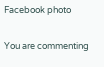Facebook photo

You are commenting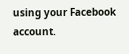using your Facebook account.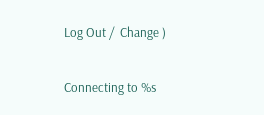Log Out /  Change )

Connecting to %s